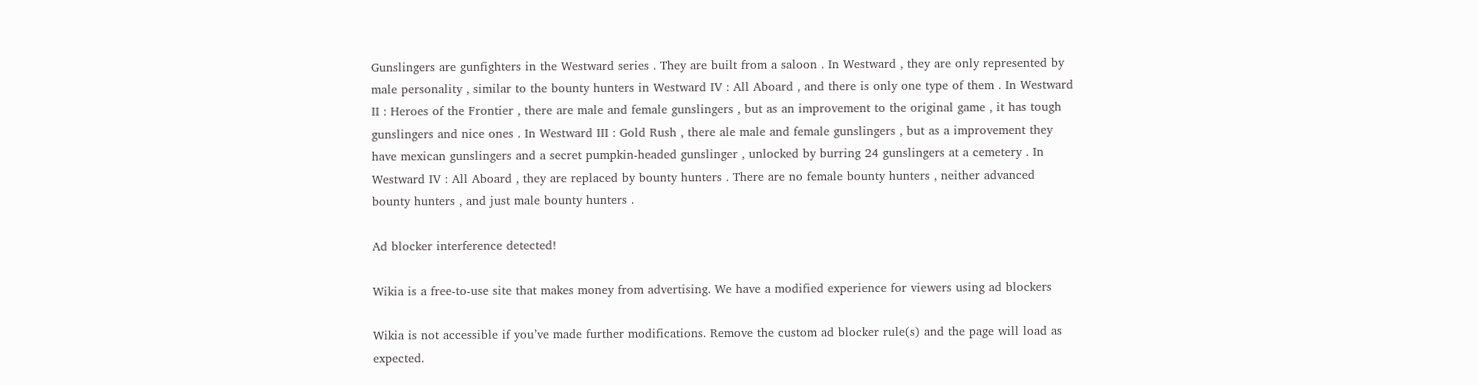Gunslingers are gunfighters in the Westward series . They are built from a saloon . In Westward , they are only represented by male personality , similar to the bounty hunters in Westward IV : All Aboard , and there is only one type of them . In Westward II : Heroes of the Frontier , there are male and female gunslingers , but as an improvement to the original game , it has tough gunslingers and nice ones . In Westward III : Gold Rush , there ale male and female gunslingers , but as a improvement they have mexican gunslingers and a secret pumpkin-headed gunslinger , unlocked by burring 24 gunslingers at a cemetery . In Westward IV : All Aboard , they are replaced by bounty hunters . There are no female bounty hunters , neither advanced bounty hunters , and just male bounty hunters .

Ad blocker interference detected!

Wikia is a free-to-use site that makes money from advertising. We have a modified experience for viewers using ad blockers

Wikia is not accessible if you’ve made further modifications. Remove the custom ad blocker rule(s) and the page will load as expected.